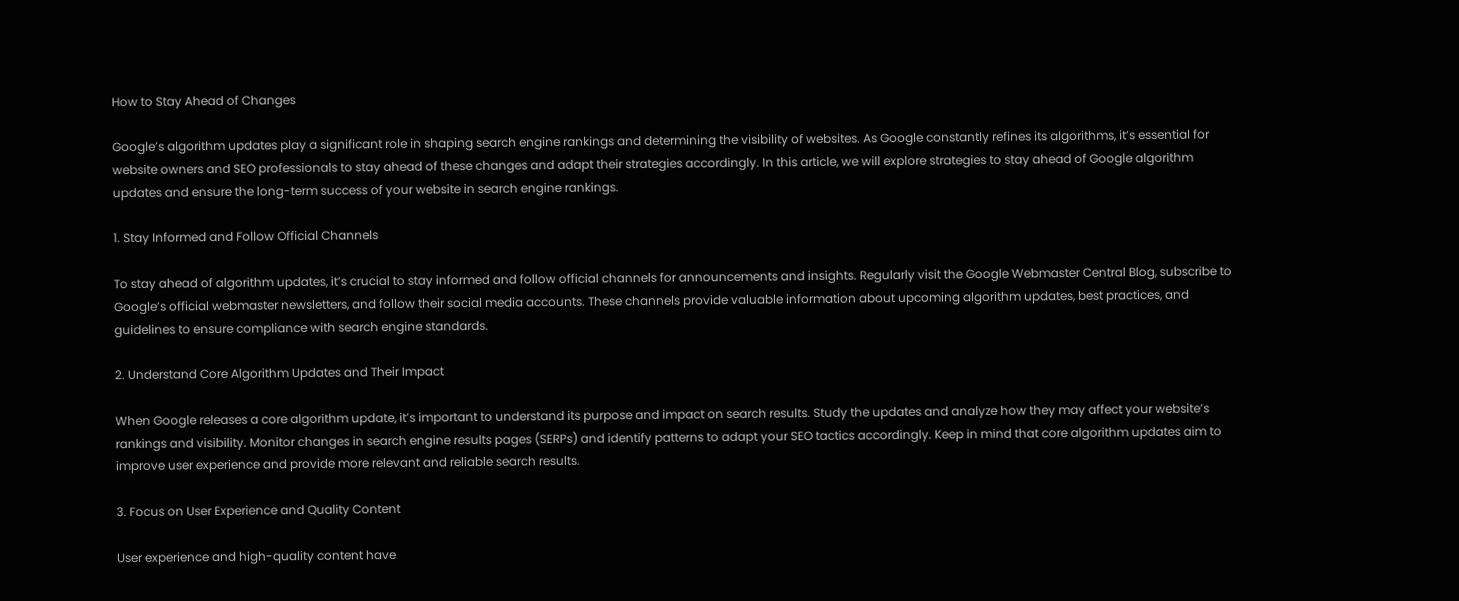How to Stay Ahead of Changes

Google’s algorithm updates play a significant role in shaping search engine rankings and determining the visibility of websites. As Google constantly refines its algorithms, it’s essential for website owners and SEO professionals to stay ahead of these changes and adapt their strategies accordingly. In this article, we will explore strategies to stay ahead of Google algorithm updates and ensure the long-term success of your website in search engine rankings.

1. Stay Informed and Follow Official Channels

To stay ahead of algorithm updates, it’s crucial to stay informed and follow official channels for announcements and insights. Regularly visit the Google Webmaster Central Blog, subscribe to Google’s official webmaster newsletters, and follow their social media accounts. These channels provide valuable information about upcoming algorithm updates, best practices, and guidelines to ensure compliance with search engine standards.

2. Understand Core Algorithm Updates and Their Impact

When Google releases a core algorithm update, it’s important to understand its purpose and impact on search results. Study the updates and analyze how they may affect your website’s rankings and visibility. Monitor changes in search engine results pages (SERPs) and identify patterns to adapt your SEO tactics accordingly. Keep in mind that core algorithm updates aim to improve user experience and provide more relevant and reliable search results.

3. Focus on User Experience and Quality Content

User experience and high-quality content have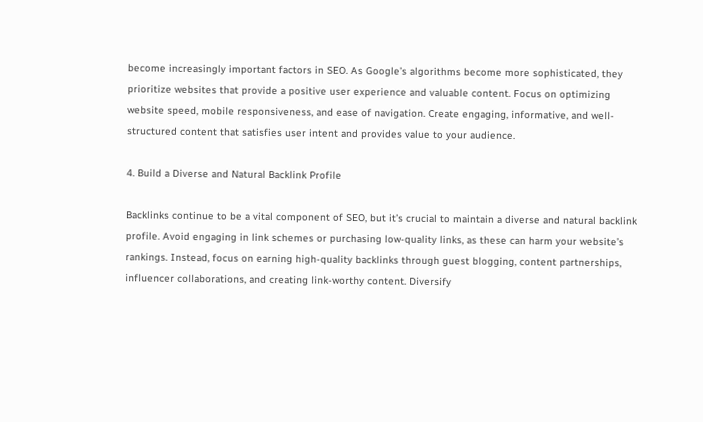become increasingly important factors in SEO. As Google’s algorithms become more sophisticated, they prioritize websites that provide a positive user experience and valuable content. Focus on optimizing website speed, mobile responsiveness, and ease of navigation. Create engaging, informative, and well-structured content that satisfies user intent and provides value to your audience.

4. Build a Diverse and Natural Backlink Profile

Backlinks continue to be a vital component of SEO, but it’s crucial to maintain a diverse and natural backlink profile. Avoid engaging in link schemes or purchasing low-quality links, as these can harm your website’s rankings. Instead, focus on earning high-quality backlinks through guest blogging, content partnerships, influencer collaborations, and creating link-worthy content. Diversify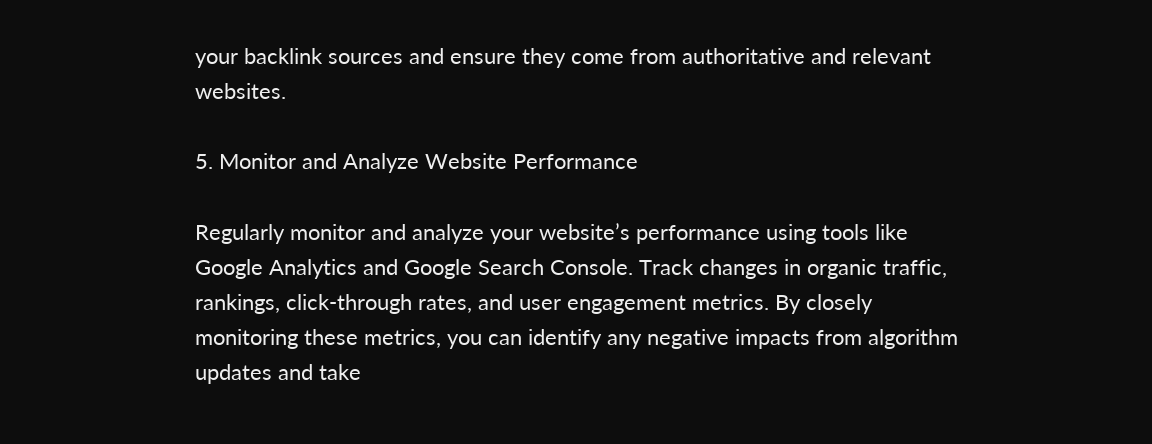your backlink sources and ensure they come from authoritative and relevant websites.

5. Monitor and Analyze Website Performance

Regularly monitor and analyze your website’s performance using tools like Google Analytics and Google Search Console. Track changes in organic traffic, rankings, click-through rates, and user engagement metrics. By closely monitoring these metrics, you can identify any negative impacts from algorithm updates and take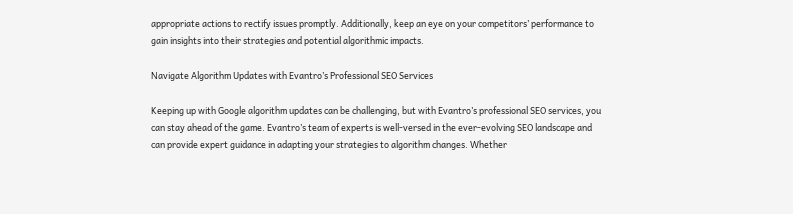appropriate actions to rectify issues promptly. Additionally, keep an eye on your competitors’ performance to gain insights into their strategies and potential algorithmic impacts.

Navigate Algorithm Updates with Evantro’s Professional SEO Services

Keeping up with Google algorithm updates can be challenging, but with Evantro’s professional SEO services, you can stay ahead of the game. Evantro’s team of experts is well-versed in the ever-evolving SEO landscape and can provide expert guidance in adapting your strategies to algorithm changes. Whether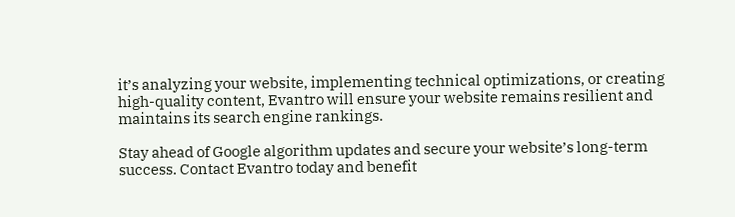it’s analyzing your website, implementing technical optimizations, or creating high-quality content, Evantro will ensure your website remains resilient and maintains its search engine rankings.

Stay ahead of Google algorithm updates and secure your website’s long-term success. Contact Evantro today and benefit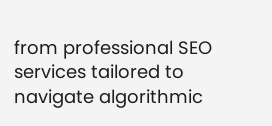from professional SEO services tailored to navigate algorithmic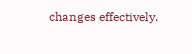changes effectively.